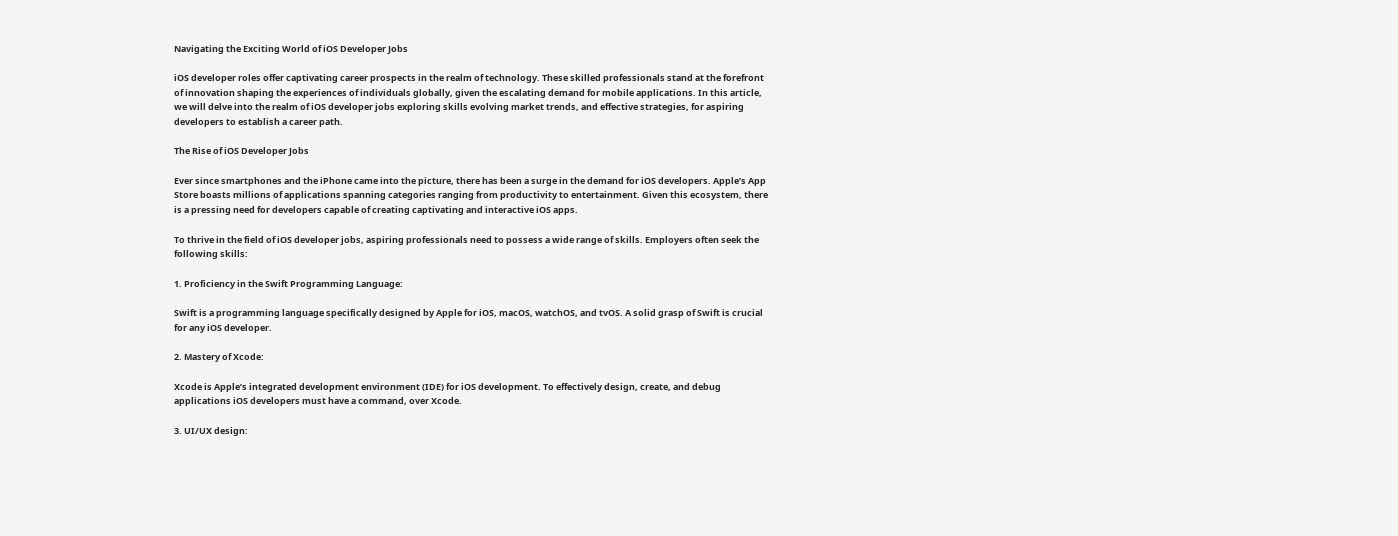Navigating the Exciting World of iOS Developer Jobs

iOS developer roles offer captivating career prospects in the realm of technology. These skilled professionals stand at the forefront of innovation shaping the experiences of individuals globally, given the escalating demand for mobile applications. In this article, we will delve into the realm of iOS developer jobs exploring skills evolving market trends, and effective strategies, for aspiring developers to establish a career path.

The Rise of iOS Developer Jobs

Ever since smartphones and the iPhone came into the picture, there has been a surge in the demand for iOS developers. Apple’s App Store boasts millions of applications spanning categories ranging from productivity to entertainment. Given this ecosystem, there is a pressing need for developers capable of creating captivating and interactive iOS apps.

To thrive in the field of iOS developer jobs, aspiring professionals need to possess a wide range of skills. Employers often seek the following skills:

1. Proficiency in the Swift Programming Language:

Swift is a programming language specifically designed by Apple for iOS, macOS, watchOS, and tvOS. A solid grasp of Swift is crucial for any iOS developer.

2. Mastery of Xcode:

Xcode is Apple’s integrated development environment (IDE) for iOS development. To effectively design, create, and debug applications iOS developers must have a command, over Xcode.

3. UI/UX design: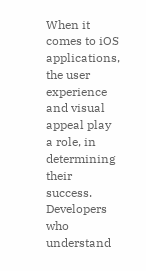When it comes to iOS applications, the user experience and visual appeal play a role, in determining their success. Developers who understand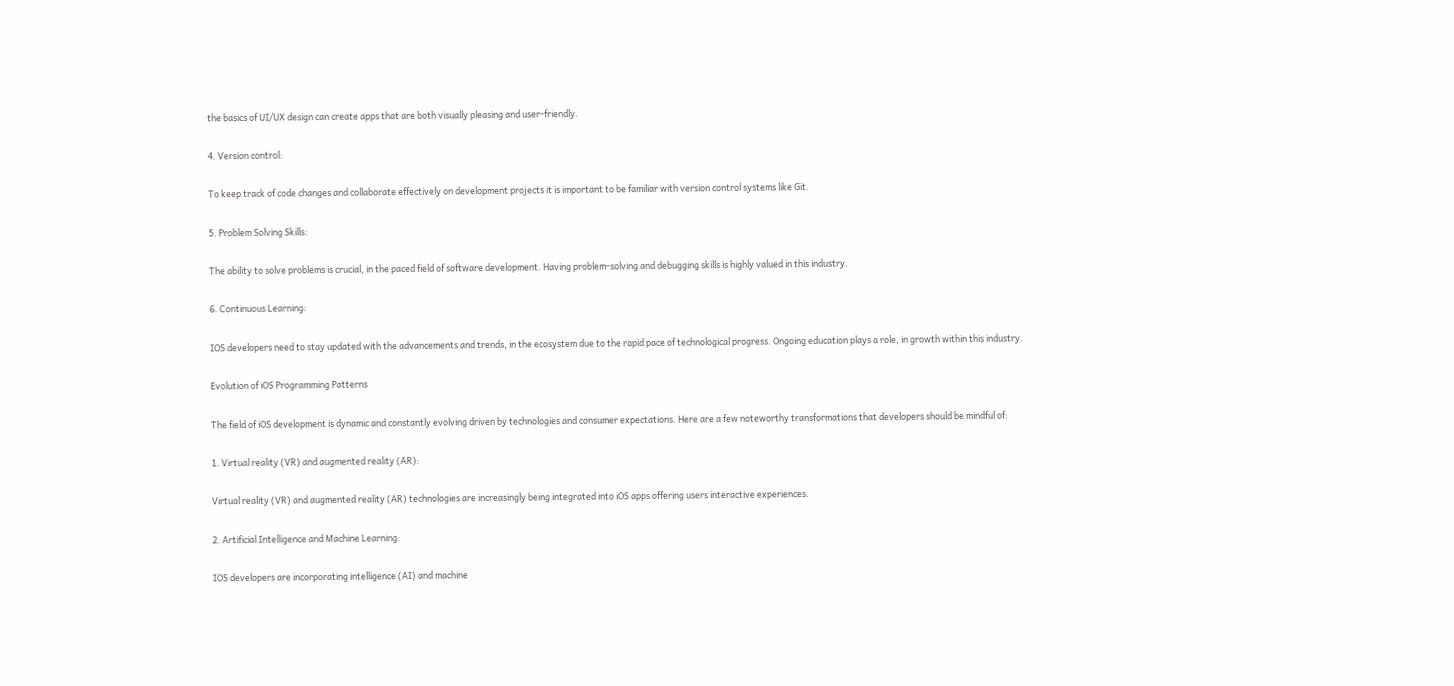the basics of UI/UX design can create apps that are both visually pleasing and user-friendly.

4. Version control:

To keep track of code changes and collaborate effectively on development projects it is important to be familiar with version control systems like Git.

5. Problem Solving Skills:

The ability to solve problems is crucial, in the paced field of software development. Having problem-solving and debugging skills is highly valued in this industry.

6. Continuous Learning:

IOS developers need to stay updated with the advancements and trends, in the ecosystem due to the rapid pace of technological progress. Ongoing education plays a role, in growth within this industry.

Evolution of iOS Programming Patterns

The field of iOS development is dynamic and constantly evolving driven by technologies and consumer expectations. Here are a few noteworthy transformations that developers should be mindful of:

1. Virtual reality (VR) and augmented reality (AR):

Virtual reality (VR) and augmented reality (AR) technologies are increasingly being integrated into iOS apps offering users interactive experiences.

2. Artificial Intelligence and Machine Learning:

IOS developers are incorporating intelligence (AI) and machine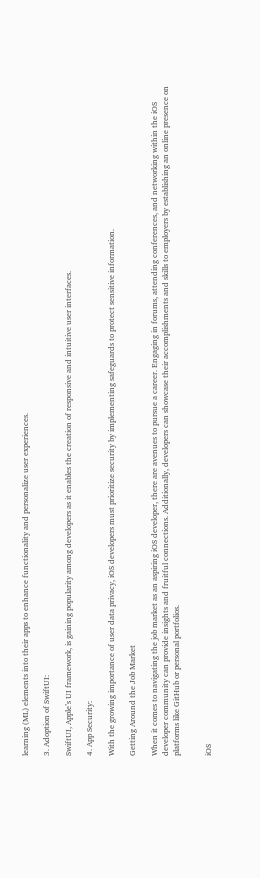learning (ML) elements into their apps to enhance functionality and personalize user experiences.

3. Adoption of SwiftUI:

SwiftUI, Apple’s UI framework, is gaining popularity among developers as it enables the creation of responsive and intuitive user interfaces.

4. App Security:

With the growing importance of user data privacy, iOS developers must prioritize security by implementing safeguards to protect sensitive information.

Getting Around the Job Market

When it comes to navigating the job market as an aspiring iOS developer, there are avenues to pursue a career. Engaging in forums, attending conferences, and networking within the iOS developer community can provide insights and fruitful connections. Additionally, developers can showcase their accomplishments and skills to employers by establishing an online presence on platforms like GitHub or personal portfolios.


iOS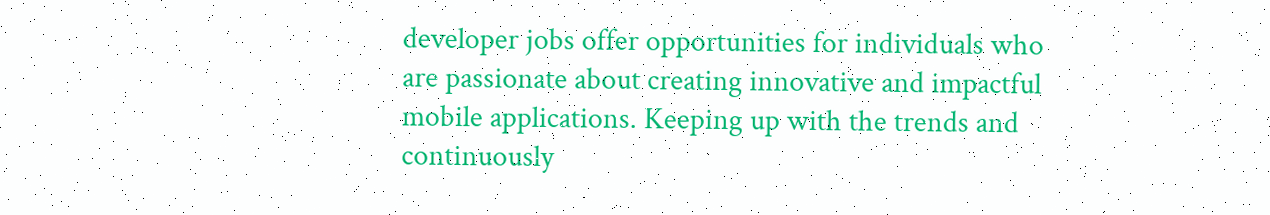developer jobs offer opportunities for individuals who are passionate about creating innovative and impactful mobile applications. Keeping up with the trends and continuously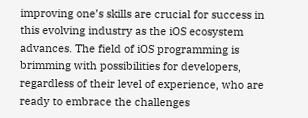improving one’s skills are crucial for success in this evolving industry as the iOS ecosystem advances. The field of iOS programming is brimming with possibilities for developers, regardless of their level of experience, who are ready to embrace the challenges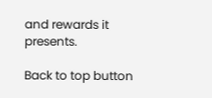and rewards it presents.

Back to top button